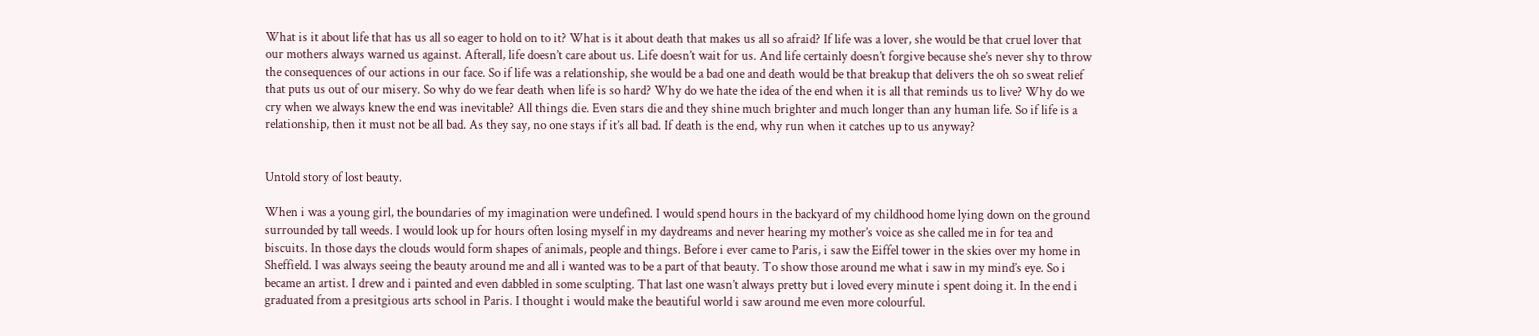What is it about life that has us all so eager to hold on to it? What is it about death that makes us all so afraid? If life was a lover, she would be that cruel lover that our mothers always warned us against. Afterall, life doesn’t care about us. Life doesn’t wait for us. And life certainly doesn’t forgive because she’s never shy to throw the consequences of our actions in our face. So if life was a relationship, she would be a bad one and death would be that breakup that delivers the oh so sweat relief that puts us out of our misery. So why do we fear death when life is so hard? Why do we hate the idea of the end when it is all that reminds us to live? Why do we cry when we always knew the end was inevitable? All things die. Even stars die and they shine much brighter and much longer than any human life. So if life is a relationship, then it must not be all bad. As they say, no one stays if it’s all bad. If death is the end, why run when it catches up to us anyway?


Untold story of lost beauty.

When i was a young girl, the boundaries of my imagination were undefined. I would spend hours in the backyard of my childhood home lying down on the ground surrounded by tall weeds. I would look up for hours often losing myself in my daydreams and never hearing my mother’s voice as she called me in for tea and biscuits. In those days the clouds would form shapes of animals, people and things. Before i ever came to Paris, i saw the Eiffel tower in the skies over my home in Sheffield. I was always seeing the beauty around me and all i wanted was to be a part of that beauty. To show those around me what i saw in my mind’s eye. So i became an artist. I drew and i painted and even dabbled in some sculpting. That last one wasn’t always pretty but i loved every minute i spent doing it. In the end i graduated from a presitgious arts school in Paris. I thought i would make the beautiful world i saw around me even more colourful.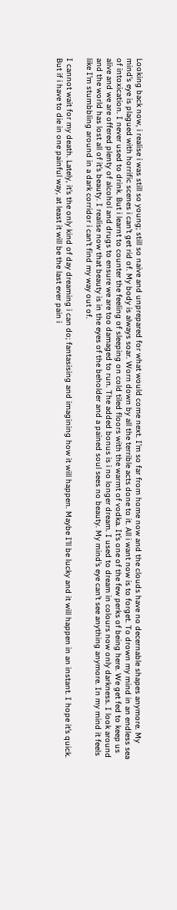Looking back now, i realise i was still so young; still so naive and unprepared for what would come next. I’m so far from home now and the clouds have no decernable shapes anymore. My mind’s eye is plagued with horrific scenes i can’t get rid of. My body is always soar. Worn down by all the terrible acts done to it. All i want now is to forget. To drown my mind in an endless sea of intoxication. I never used to drink. But i learnt to counter the feeling of sleeping on cold tiled floors with the warmt of vodka. It’s one of the few perks of being here. We get fed to keep us alive and we are offered plenty of alcohol and drugs to ensure we are too damaged to run. The added bonus is i no longer dream. I used to dream in colours now only darkness. I look around and the world has lost all of it’s beauty. I realise now that beauty is in the eyes of the beholder and a pained soul sees no beauty. My mind’s eye can’t see anything anymore. In my mind it feels like I’m stumbbling around in a dark corridor i can’t find my way out of.

I cannot wait for my death. Lately, it’s the only kind of day dreaming i can do; fantasising and imagining how it will happen. Maybe I’ll be lucky and it will happen in an instant. I hope it’s quick. But if i have to die in one painful way, at least it will be the last ever pain i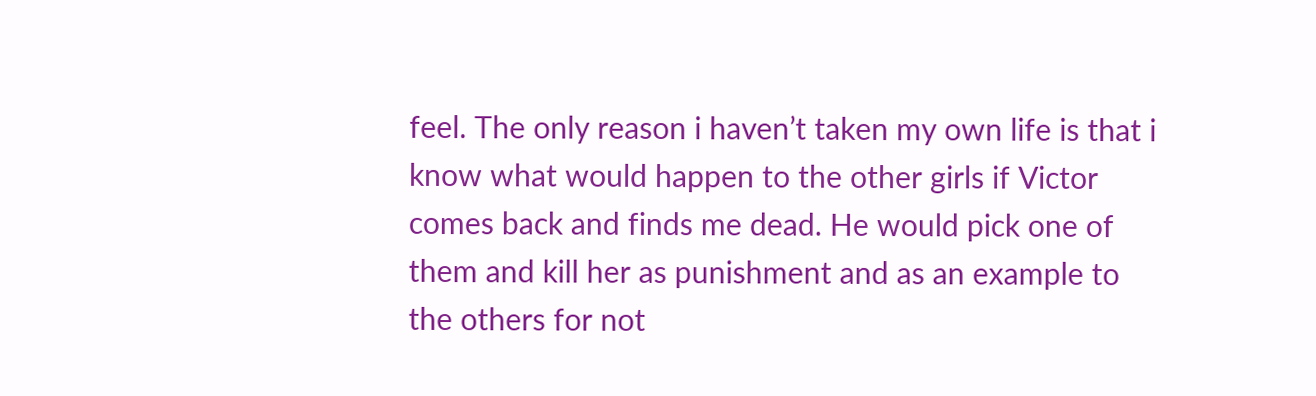feel. The only reason i haven’t taken my own life is that i know what would happen to the other girls if Victor comes back and finds me dead. He would pick one of them and kill her as punishment and as an example to the others for not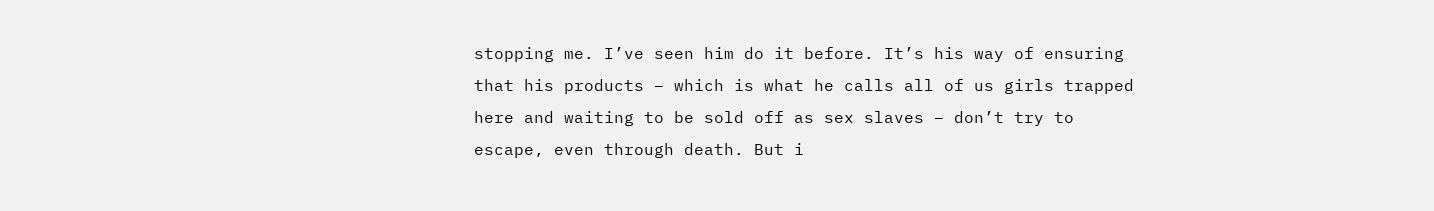stopping me. I’ve seen him do it before. It’s his way of ensuring that his products – which is what he calls all of us girls trapped here and waiting to be sold off as sex slaves – don’t try to escape, even through death. But i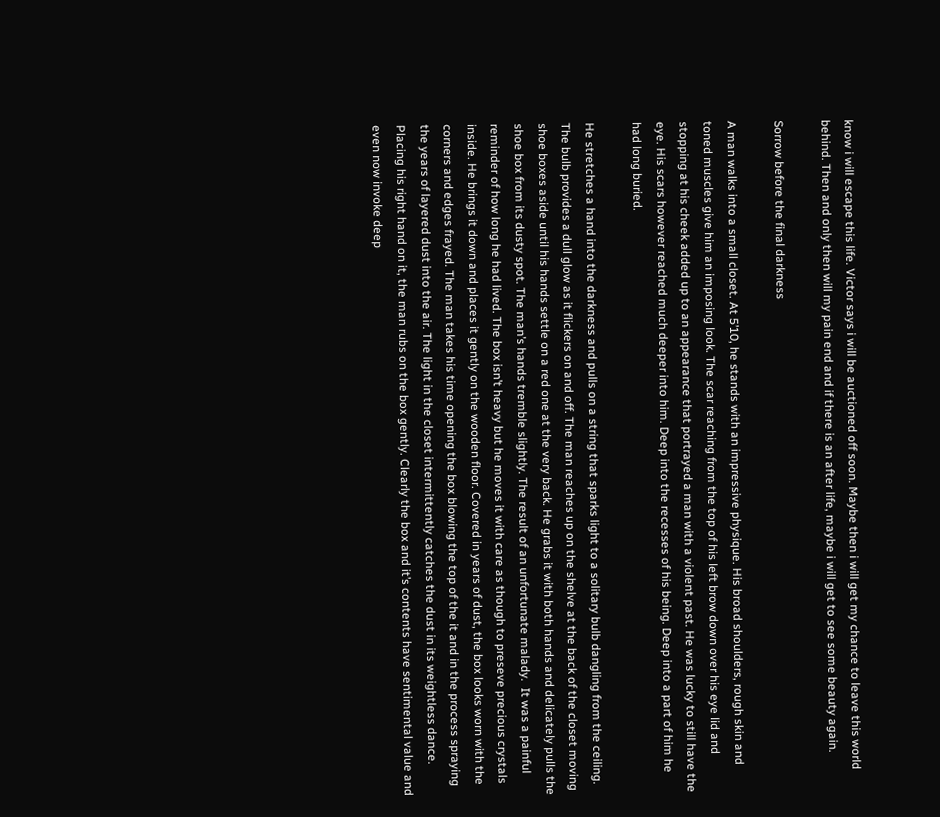know i will escape this life. Victor says i will be auctioned off soon. Maybe then i will get my chance to leave this world behind. Then and only then will my pain end and if there is an after life, maybe i will get to see some beauty again.

Sorrow before the final darkness

A man walks into a small closet. At 5’10, he stands with an impressive physique. His broad shoulders, rough skin and toned muscles give him an imposing look. The scar reaching from the top of his left brow down over his eye lid and stopping at his cheek added up to an appearance that portrayed a man with a violent past. He was lucky to still have the eye. His scars however reached much deeper into him. Deep into the recesses of his being. Deep into a part of him he had long buried.

He stretches a hand into the darkness and pulls on a string that sparks light to a solitary bulb dangling from the ceiling. The bulb provides a dull glow as it flickers on and off. The man reaches up on the shelve at the back of the closet moving shoe boxes aside until his hands settle on a red one at the very back. He grabs it with both hands and delicately pulls the shoe box from its dusty spot. The man’s hands tremble slightly. The result of an unfortunate malady.  It was a painful reminder of how long he had lived. The box isn’t heavy but he moves it with care as though to preseve precious crystals inside. He brings it down and places it gently on the wooden floor. Covered in years of dust, the box looks worn with the corners and edges frayed. The man takes his time opening the box blowing the top of the it and in the process spraying the years of layered dust into the air. The light in the closet intermittently catches the dust in its weightless dance. Placing his right hand on it, the man rubs on the box gently. Clearly the box and it’s contents have sentimental value and even now invoke deep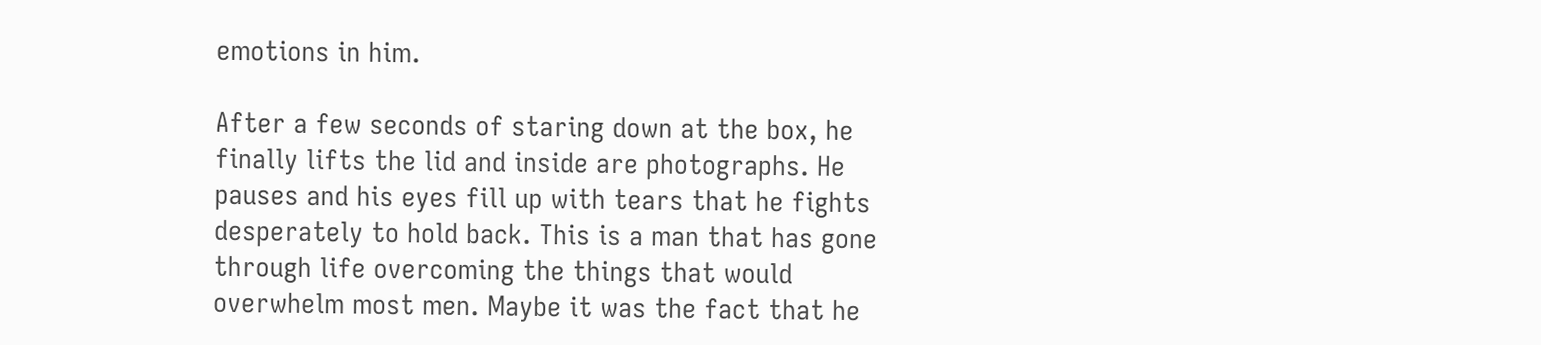emotions in him.

After a few seconds of staring down at the box, he finally lifts the lid and inside are photographs. He pauses and his eyes fill up with tears that he fights desperately to hold back. This is a man that has gone through life overcoming the things that would overwhelm most men. Maybe it was the fact that he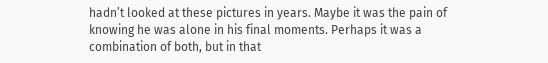hadn’t looked at these pictures in years. Maybe it was the pain of knowing he was alone in his final moments. Perhaps it was a combination of both, but in that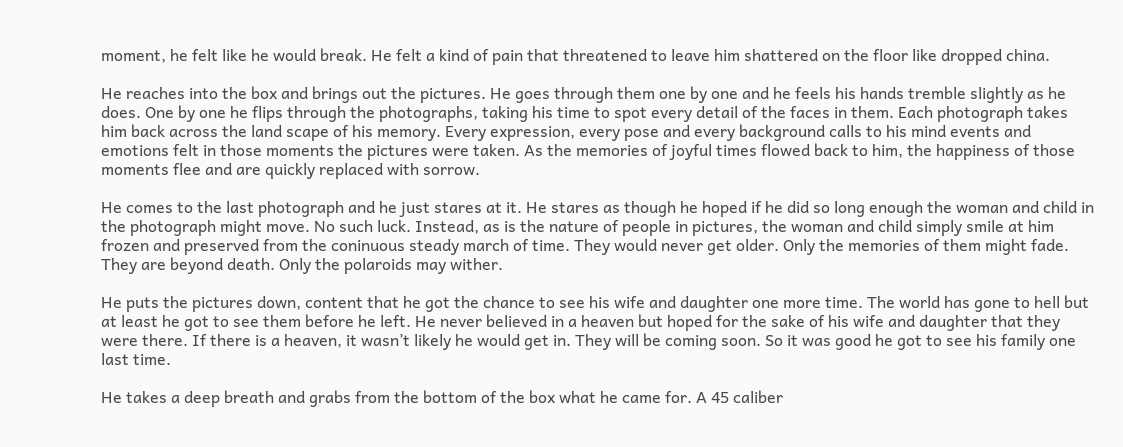moment, he felt like he would break. He felt a kind of pain that threatened to leave him shattered on the floor like dropped china.

He reaches into the box and brings out the pictures. He goes through them one by one and he feels his hands tremble slightly as he does. One by one he flips through the photographs, taking his time to spot every detail of the faces in them. Each photograph takes him back across the land scape of his memory. Every expression, every pose and every background calls to his mind events and emotions felt in those moments the pictures were taken. As the memories of joyful times flowed back to him, the happiness of those moments flee and are quickly replaced with sorrow.

He comes to the last photograph and he just stares at it. He stares as though he hoped if he did so long enough the woman and child in the photograph might move. No such luck. Instead, as is the nature of people in pictures, the woman and child simply smile at him frozen and preserved from the coninuous steady march of time. They would never get older. Only the memories of them might fade. They are beyond death. Only the polaroids may wither.

He puts the pictures down, content that he got the chance to see his wife and daughter one more time. The world has gone to hell but at least he got to see them before he left. He never believed in a heaven but hoped for the sake of his wife and daughter that they were there. If there is a heaven, it wasn’t likely he would get in. They will be coming soon. So it was good he got to see his family one last time.

He takes a deep breath and grabs from the bottom of the box what he came for. A 45 caliber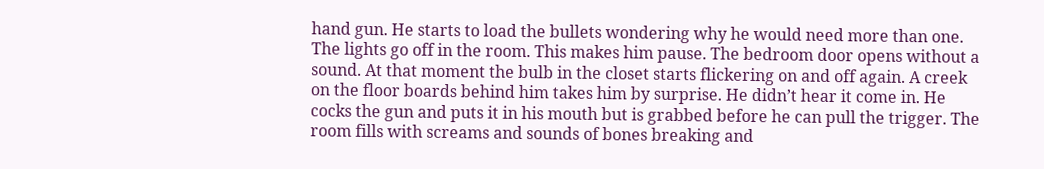hand gun. He starts to load the bullets wondering why he would need more than one. The lights go off in the room. This makes him pause. The bedroom door opens without a sound. At that moment the bulb in the closet starts flickering on and off again. A creek on the floor boards behind him takes him by surprise. He didn’t hear it come in. He cocks the gun and puts it in his mouth but is grabbed before he can pull the trigger. The room fills with screams and sounds of bones breaking and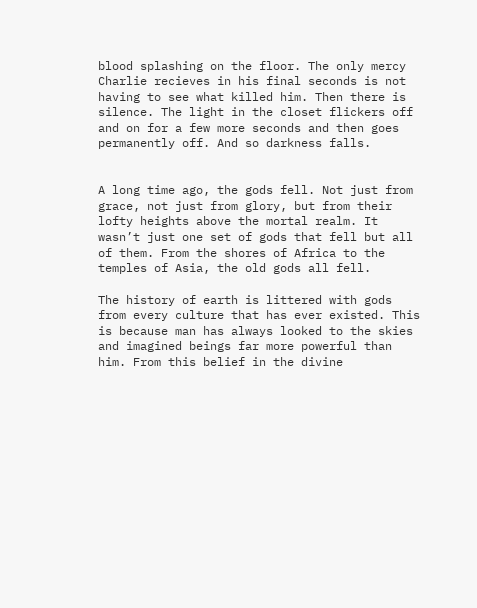blood splashing on the floor. The only mercy Charlie recieves in his final seconds is not having to see what killed him. Then there is silence. The light in the closet flickers off and on for a few more seconds and then goes permanently off. And so darkness falls.


A long time ago, the gods fell. Not just from grace, not just from glory, but from their lofty heights above the mortal realm. It wasn’t just one set of gods that fell but all of them. From the shores of Africa to the temples of Asia, the old gods all fell.

The history of earth is littered with gods from every culture that has ever existed. This is because man has always looked to the skies and imagined beings far more powerful than him. From this belief in the divine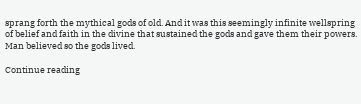sprang forth the mythical gods of old. And it was this seemingly infinite wellspring of belief and faith in the divine that sustained the gods and gave them their powers. Man believed so the gods lived.

Continue reading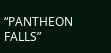“PANTHEON FALLS”